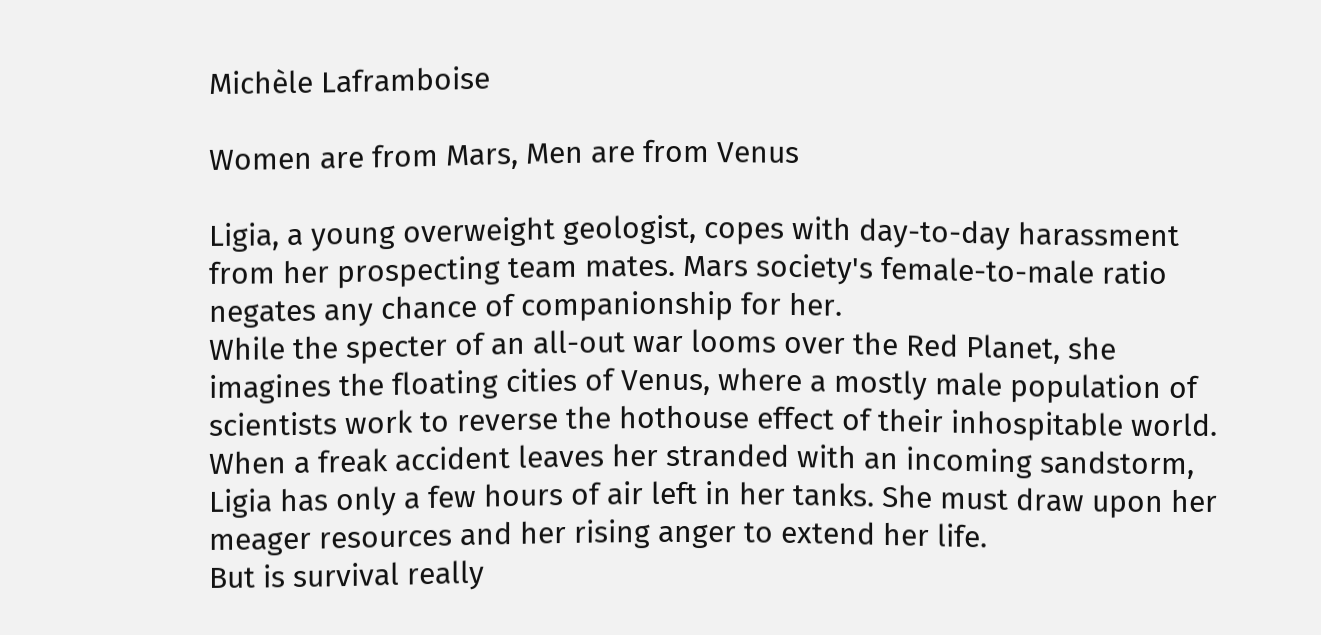Michèle Laframboise

Women are from Mars, Men are from Venus

Ligia, a young overweight geologist, copes with day-to-day harassment from her prospecting team mates. Mars society's female-to-male ratio negates any chance of companionship for her.
While the specter of an all-out war looms over the Red Planet, she imagines the floating cities of Venus, where a mostly male population of scientists work to reverse the hothouse effect of their inhospitable world.
When a freak accident leaves her stranded with an incoming sandstorm, Ligia has only a few hours of air left in her tanks. She must draw upon her meager resources and her rising anger to extend her life.
But is survival really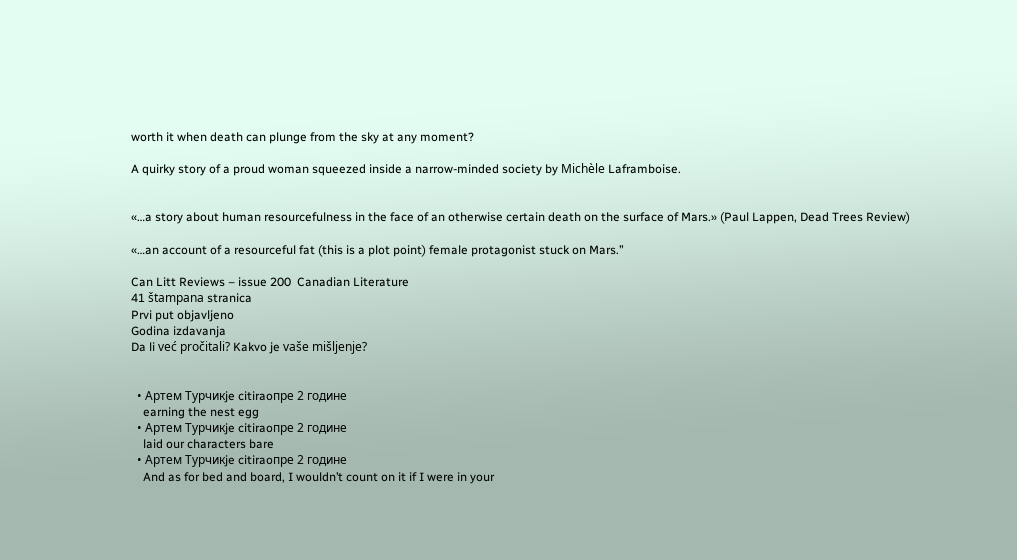worth it when death can plunge from the sky at any moment?

A quirky story of a proud woman squeezed inside a narrow-minded society by Michèle Laframboise.


«…a story about human resourcefulness in the face of an otherwise certain death on the surface of Mars.» (Paul Lappen, Dead Trees Review)

«…an account of a resourceful fat (this is a plot point) female protagonist stuck on Mars.”

Can Litt Reviews – issue 200  Canadian Literature
41 štampana stranica
Prvi put objavljeno
Godina izdavanja
Da li već pročitali? Kakvo je vaše mišljenje?


  • Артем Турчикje citiraoпре 2 године
    earning the nest egg
  • Артем Турчикje citiraoпре 2 године
    laid our characters bare
  • Артем Турчикje citiraoпре 2 године
    And as for bed and board, I wouldn’t count on it if I were in your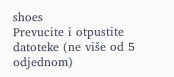shoes
Prevucite i otpustite datoteke (ne više od 5 odjednom)